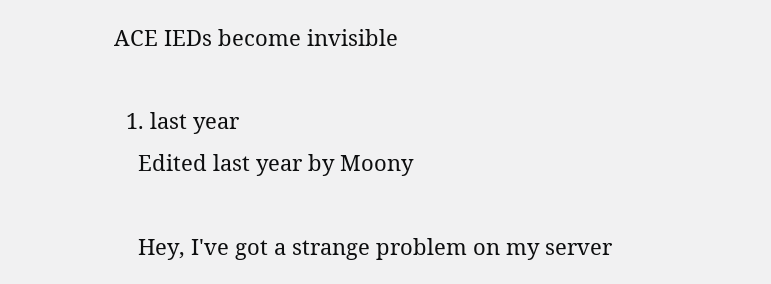ACE IEDs become invisible

  1. last year
    Edited last year by Moony

    Hey, I've got a strange problem on my server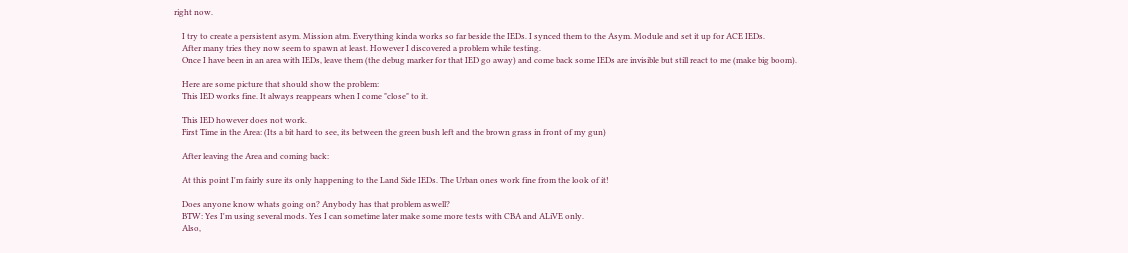right now.

    I try to create a persistent asym. Mission atm. Everything kinda works so far beside the IEDs. I synced them to the Asym. Module and set it up for ACE IEDs.
    After many tries they now seem to spawn at least. However I discovered a problem while testing.
    Once I have been in an area with IEDs, leave them (the debug marker for that IED go away) and come back some IEDs are invisible but still react to me (make big boom).

    Here are some picture that should show the problem:
    This IED works fine. It always reappears when I come "close" to it.

    This IED however does not work.
    First Time in the Area: (Its a bit hard to see, its between the green bush left and the brown grass in front of my gun)

    After leaving the Area and coming back:

    At this point I'm fairly sure its only happening to the Land Side IEDs. The Urban ones work fine from the look of it!

    Does anyone know whats going on? Anybody has that problem aswell?
    BTW: Yes I'm using several mods. Yes I can sometime later make some more tests with CBA and ALiVE only.
    Also,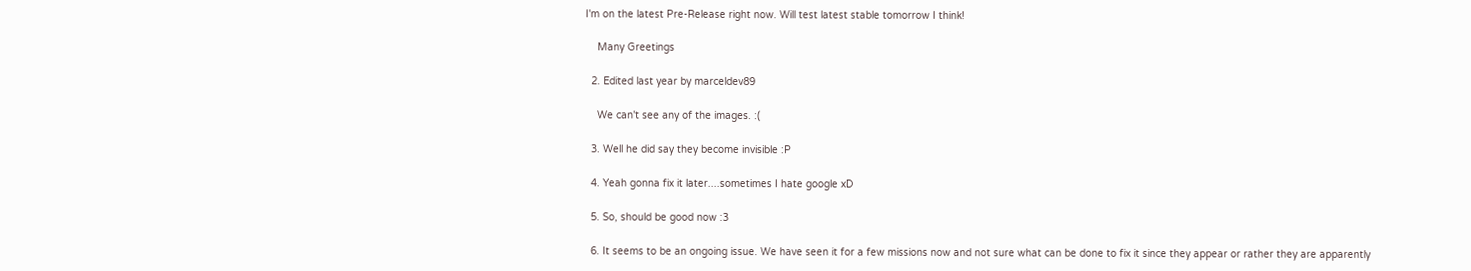I'm on the latest Pre-Release right now. Will test latest stable tomorrow I think!

    Many Greetings

  2. Edited last year by marceldev89

    We can't see any of the images. :(

  3. Well he did say they become invisible :P

  4. Yeah gonna fix it later....sometimes I hate google xD

  5. So, should be good now :3

  6. It seems to be an ongoing issue. We have seen it for a few missions now and not sure what can be done to fix it since they appear or rather they are apparently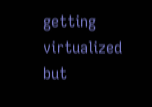getting virtualized but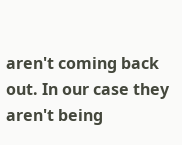aren't coming back out. In our case they aren't being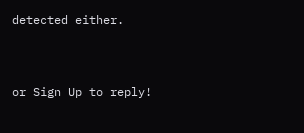detected either.


or Sign Up to reply!